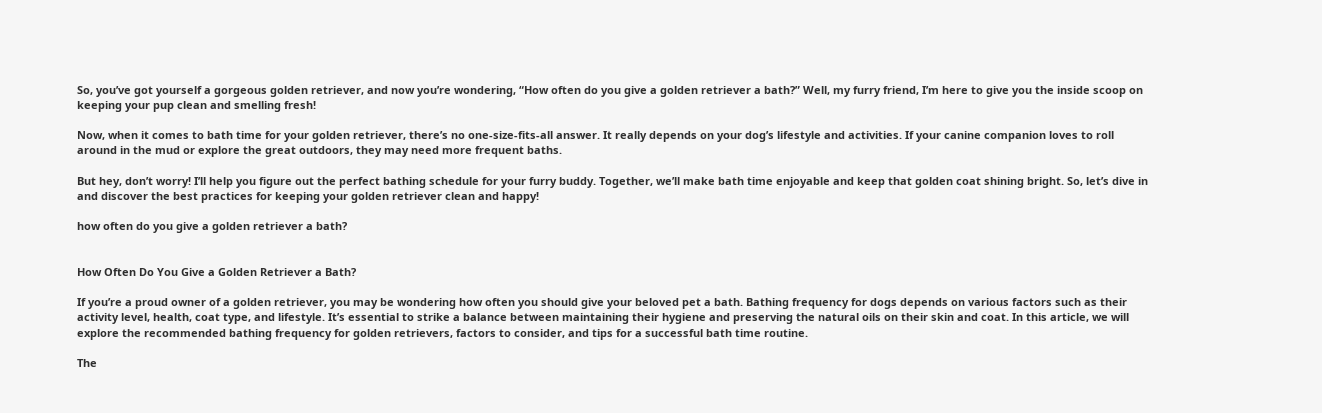So, you’ve got yourself a gorgeous golden retriever, and now you’re wondering, “How often do you give a golden retriever a bath?” Well, my furry friend, I’m here to give you the inside scoop on keeping your pup clean and smelling fresh!

Now, when it comes to bath time for your golden retriever, there’s no one-size-fits-all answer. It really depends on your dog’s lifestyle and activities. If your canine companion loves to roll around in the mud or explore the great outdoors, they may need more frequent baths.

But hey, don’t worry! I’ll help you figure out the perfect bathing schedule for your furry buddy. Together, we’ll make bath time enjoyable and keep that golden coat shining bright. So, let’s dive in and discover the best practices for keeping your golden retriever clean and happy!

how often do you give a golden retriever a bath?


How Often Do You Give a Golden Retriever a Bath?

If you’re a proud owner of a golden retriever, you may be wondering how often you should give your beloved pet a bath. Bathing frequency for dogs depends on various factors such as their activity level, health, coat type, and lifestyle. It’s essential to strike a balance between maintaining their hygiene and preserving the natural oils on their skin and coat. In this article, we will explore the recommended bathing frequency for golden retrievers, factors to consider, and tips for a successful bath time routine.

The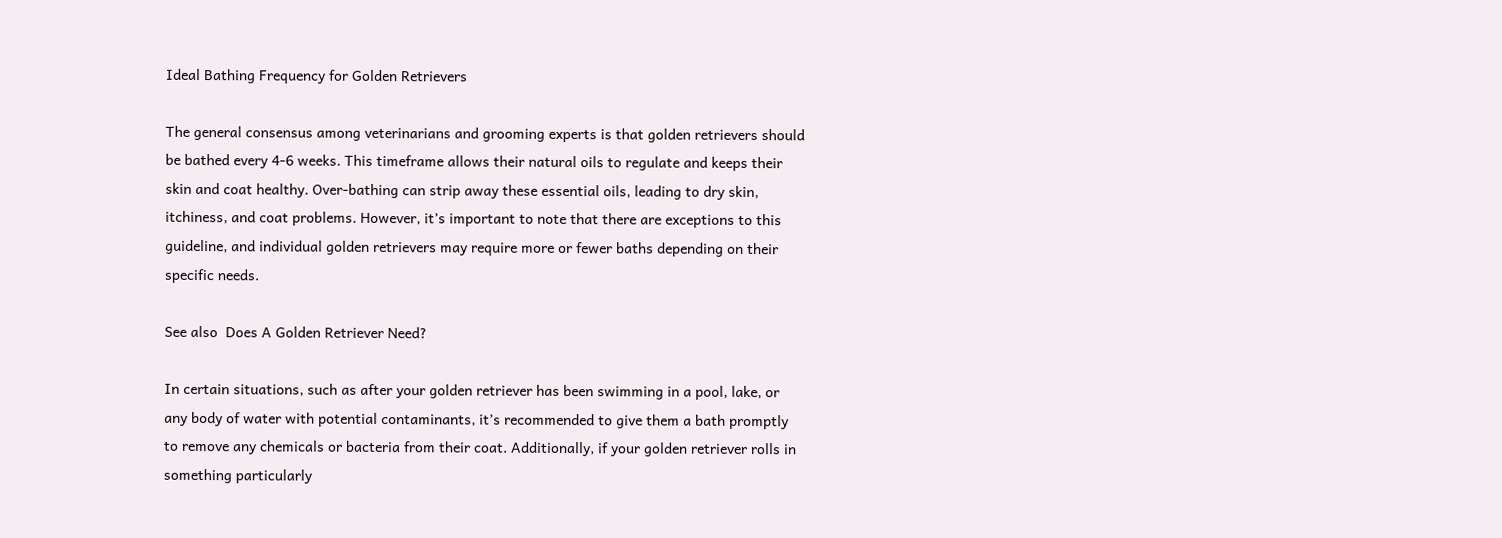Ideal Bathing Frequency for Golden Retrievers

The general consensus among veterinarians and grooming experts is that golden retrievers should be bathed every 4-6 weeks. This timeframe allows their natural oils to regulate and keeps their skin and coat healthy. Over-bathing can strip away these essential oils, leading to dry skin, itchiness, and coat problems. However, it’s important to note that there are exceptions to this guideline, and individual golden retrievers may require more or fewer baths depending on their specific needs.

See also  Does A Golden Retriever Need?

In certain situations, such as after your golden retriever has been swimming in a pool, lake, or any body of water with potential contaminants, it’s recommended to give them a bath promptly to remove any chemicals or bacteria from their coat. Additionally, if your golden retriever rolls in something particularly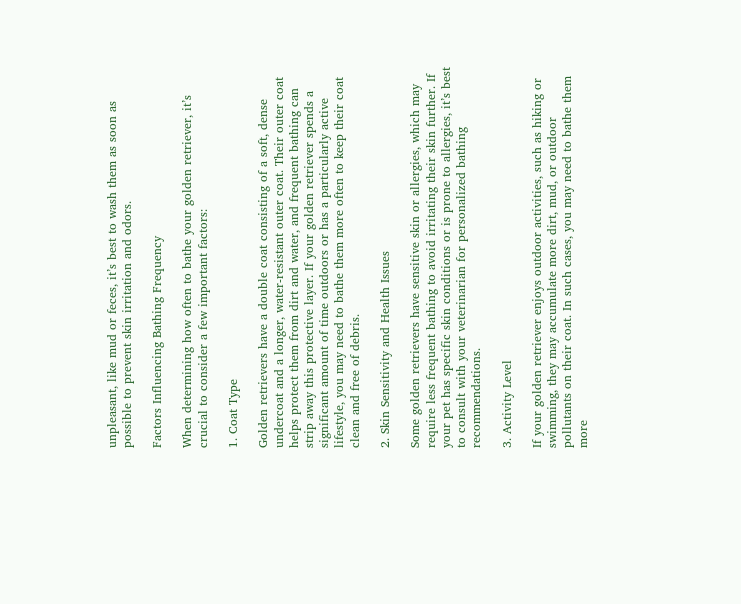unpleasant, like mud or feces, it’s best to wash them as soon as possible to prevent skin irritation and odors.

Factors Influencing Bathing Frequency

When determining how often to bathe your golden retriever, it’s crucial to consider a few important factors:

1. Coat Type

Golden retrievers have a double coat consisting of a soft, dense undercoat and a longer, water-resistant outer coat. Their outer coat helps protect them from dirt and water, and frequent bathing can strip away this protective layer. If your golden retriever spends a significant amount of time outdoors or has a particularly active lifestyle, you may need to bathe them more often to keep their coat clean and free of debris.

2. Skin Sensitivity and Health Issues

Some golden retrievers have sensitive skin or allergies, which may require less frequent bathing to avoid irritating their skin further. If your pet has specific skin conditions or is prone to allergies, it’s best to consult with your veterinarian for personalized bathing recommendations.

3. Activity Level

If your golden retriever enjoys outdoor activities, such as hiking or swimming, they may accumulate more dirt, mud, or outdoor pollutants on their coat. In such cases, you may need to bathe them more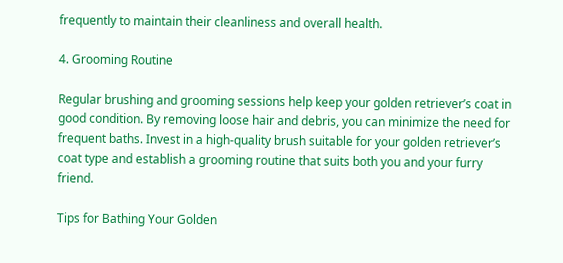frequently to maintain their cleanliness and overall health.

4. Grooming Routine

Regular brushing and grooming sessions help keep your golden retriever’s coat in good condition. By removing loose hair and debris, you can minimize the need for frequent baths. Invest in a high-quality brush suitable for your golden retriever’s coat type and establish a grooming routine that suits both you and your furry friend.

Tips for Bathing Your Golden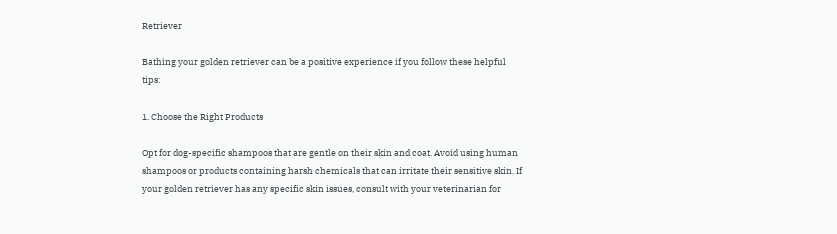Retriever

Bathing your golden retriever can be a positive experience if you follow these helpful tips:

1. Choose the Right Products

Opt for dog-specific shampoos that are gentle on their skin and coat. Avoid using human shampoos or products containing harsh chemicals that can irritate their sensitive skin. If your golden retriever has any specific skin issues, consult with your veterinarian for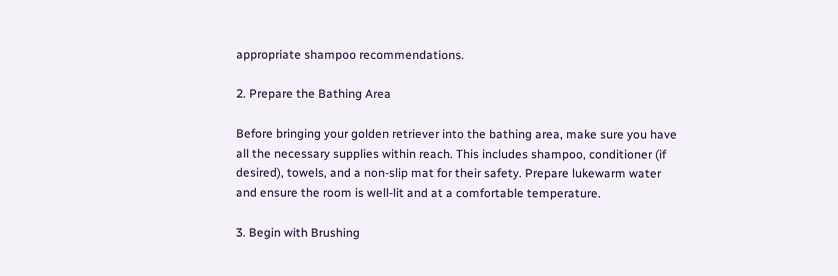appropriate shampoo recommendations.

2. Prepare the Bathing Area

Before bringing your golden retriever into the bathing area, make sure you have all the necessary supplies within reach. This includes shampoo, conditioner (if desired), towels, and a non-slip mat for their safety. Prepare lukewarm water and ensure the room is well-lit and at a comfortable temperature.

3. Begin with Brushing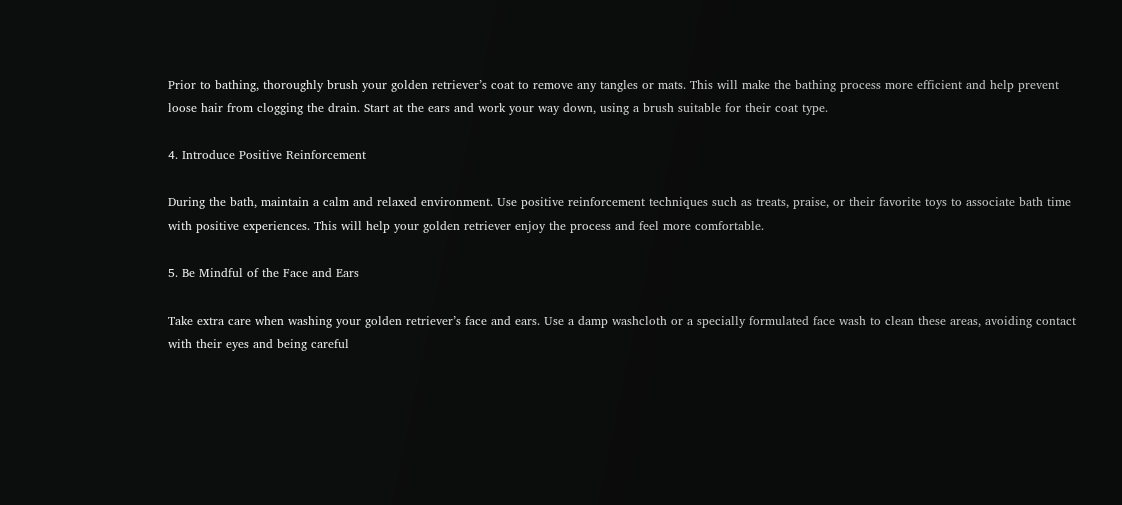Prior to bathing, thoroughly brush your golden retriever’s coat to remove any tangles or mats. This will make the bathing process more efficient and help prevent loose hair from clogging the drain. Start at the ears and work your way down, using a brush suitable for their coat type.

4. Introduce Positive Reinforcement

During the bath, maintain a calm and relaxed environment. Use positive reinforcement techniques such as treats, praise, or their favorite toys to associate bath time with positive experiences. This will help your golden retriever enjoy the process and feel more comfortable.

5. Be Mindful of the Face and Ears

Take extra care when washing your golden retriever’s face and ears. Use a damp washcloth or a specially formulated face wash to clean these areas, avoiding contact with their eyes and being careful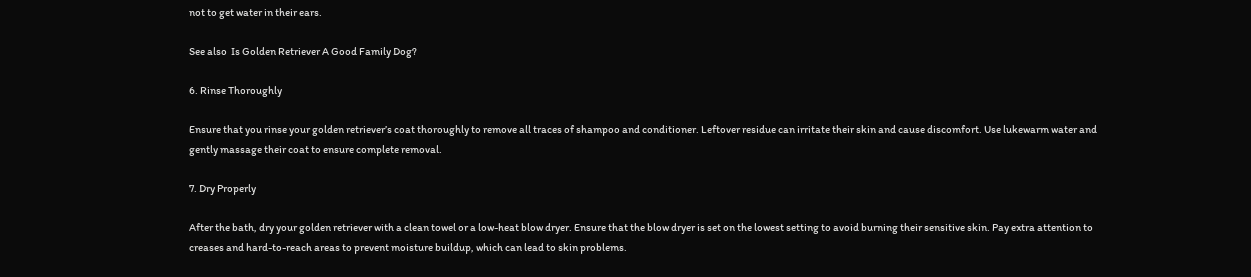not to get water in their ears.

See also  Is Golden Retriever A Good Family Dog?

6. Rinse Thoroughly

Ensure that you rinse your golden retriever’s coat thoroughly to remove all traces of shampoo and conditioner. Leftover residue can irritate their skin and cause discomfort. Use lukewarm water and gently massage their coat to ensure complete removal.

7. Dry Properly

After the bath, dry your golden retriever with a clean towel or a low-heat blow dryer. Ensure that the blow dryer is set on the lowest setting to avoid burning their sensitive skin. Pay extra attention to creases and hard-to-reach areas to prevent moisture buildup, which can lead to skin problems.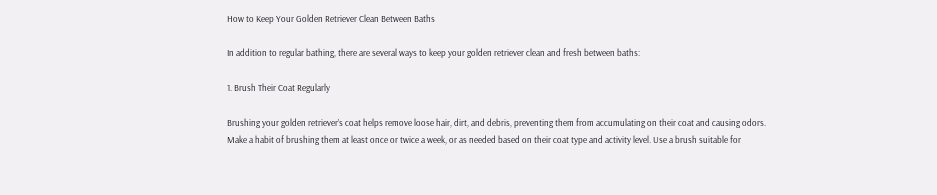How to Keep Your Golden Retriever Clean Between Baths

In addition to regular bathing, there are several ways to keep your golden retriever clean and fresh between baths:

1. Brush Their Coat Regularly

Brushing your golden retriever’s coat helps remove loose hair, dirt, and debris, preventing them from accumulating on their coat and causing odors. Make a habit of brushing them at least once or twice a week, or as needed based on their coat type and activity level. Use a brush suitable for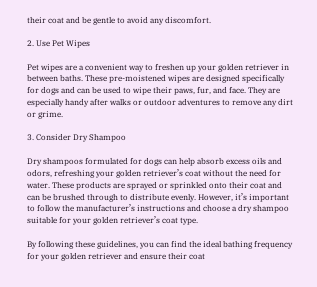their coat and be gentle to avoid any discomfort.

2. Use Pet Wipes

Pet wipes are a convenient way to freshen up your golden retriever in between baths. These pre-moistened wipes are designed specifically for dogs and can be used to wipe their paws, fur, and face. They are especially handy after walks or outdoor adventures to remove any dirt or grime.

3. Consider Dry Shampoo

Dry shampoos formulated for dogs can help absorb excess oils and odors, refreshing your golden retriever’s coat without the need for water. These products are sprayed or sprinkled onto their coat and can be brushed through to distribute evenly. However, it’s important to follow the manufacturer’s instructions and choose a dry shampoo suitable for your golden retriever’s coat type.

By following these guidelines, you can find the ideal bathing frequency for your golden retriever and ensure their coat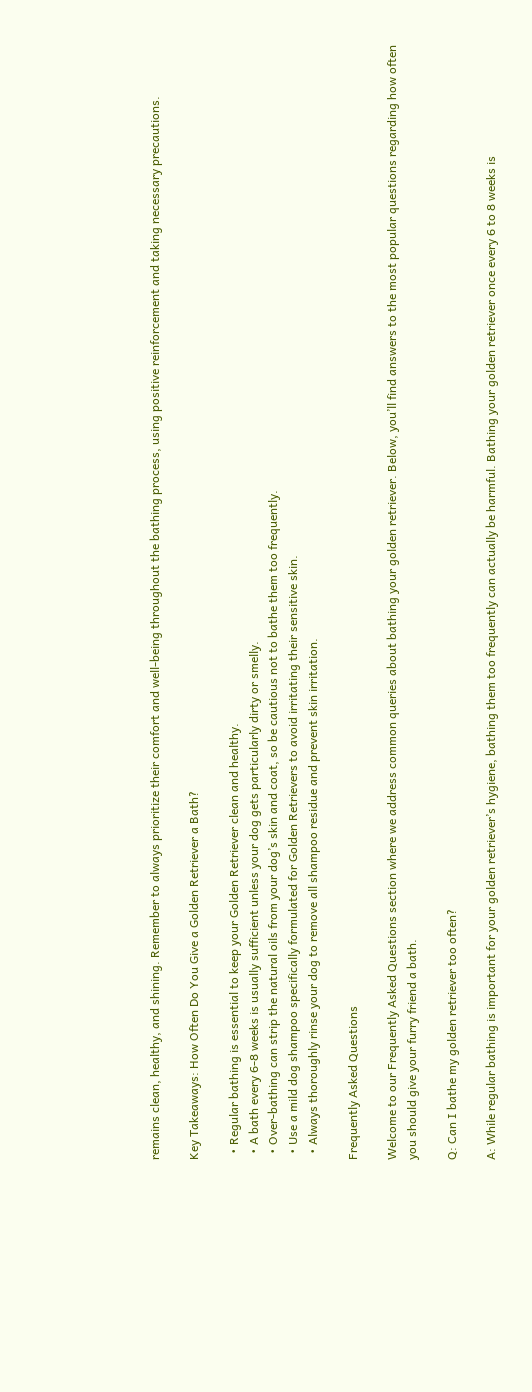remains clean, healthy, and shining. Remember to always prioritize their comfort and well-being throughout the bathing process, using positive reinforcement and taking necessary precautions.

Key Takeaways: How Often Do You Give a Golden Retriever a Bath?

  • Regular bathing is essential to keep your Golden Retriever clean and healthy.
  • A bath every 6-8 weeks is usually sufficient unless your dog gets particularly dirty or smelly.
  • Over-bathing can strip the natural oils from your dog’s skin and coat, so be cautious not to bathe them too frequently.
  • Use a mild dog shampoo specifically formulated for Golden Retrievers to avoid irritating their sensitive skin.
  • Always thoroughly rinse your dog to remove all shampoo residue and prevent skin irritation.

Frequently Asked Questions

Welcome to our Frequently Asked Questions section where we address common queries about bathing your golden retriever. Below, you’ll find answers to the most popular questions regarding how often you should give your furry friend a bath.

Q: Can I bathe my golden retriever too often?

A: While regular bathing is important for your golden retriever’s hygiene, bathing them too frequently can actually be harmful. Bathing your golden retriever once every 6 to 8 weeks is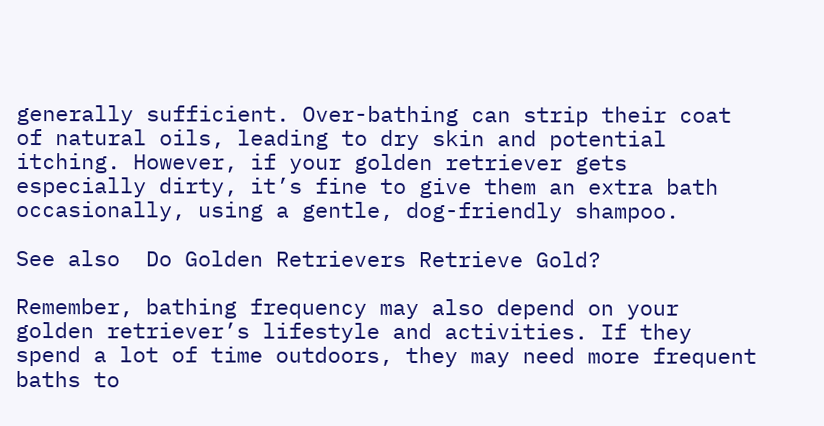generally sufficient. Over-bathing can strip their coat of natural oils, leading to dry skin and potential itching. However, if your golden retriever gets especially dirty, it’s fine to give them an extra bath occasionally, using a gentle, dog-friendly shampoo.

See also  Do Golden Retrievers Retrieve Gold?

Remember, bathing frequency may also depend on your golden retriever’s lifestyle and activities. If they spend a lot of time outdoors, they may need more frequent baths to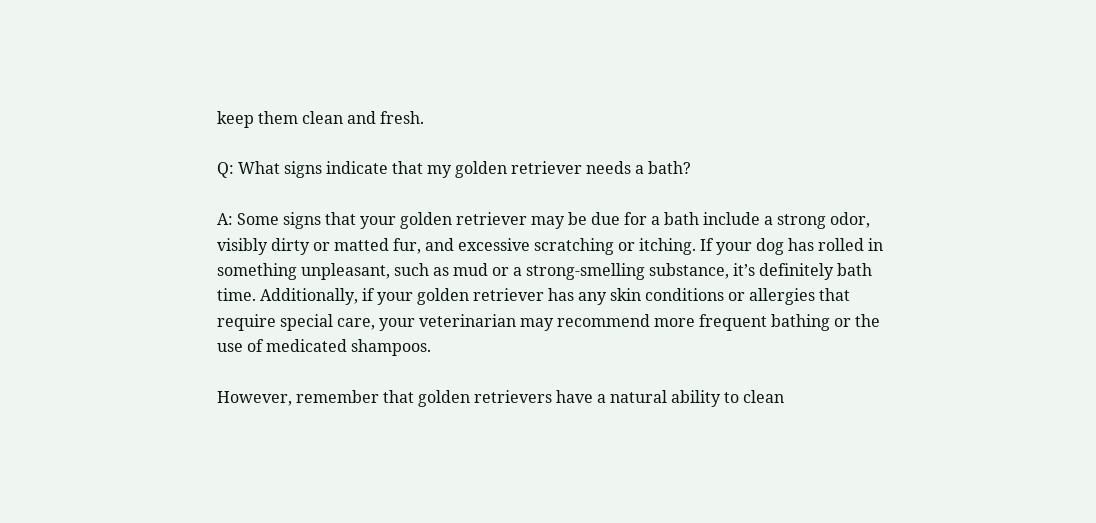keep them clean and fresh.

Q: What signs indicate that my golden retriever needs a bath?

A: Some signs that your golden retriever may be due for a bath include a strong odor, visibly dirty or matted fur, and excessive scratching or itching. If your dog has rolled in something unpleasant, such as mud or a strong-smelling substance, it’s definitely bath time. Additionally, if your golden retriever has any skin conditions or allergies that require special care, your veterinarian may recommend more frequent bathing or the use of medicated shampoos.

However, remember that golden retrievers have a natural ability to clean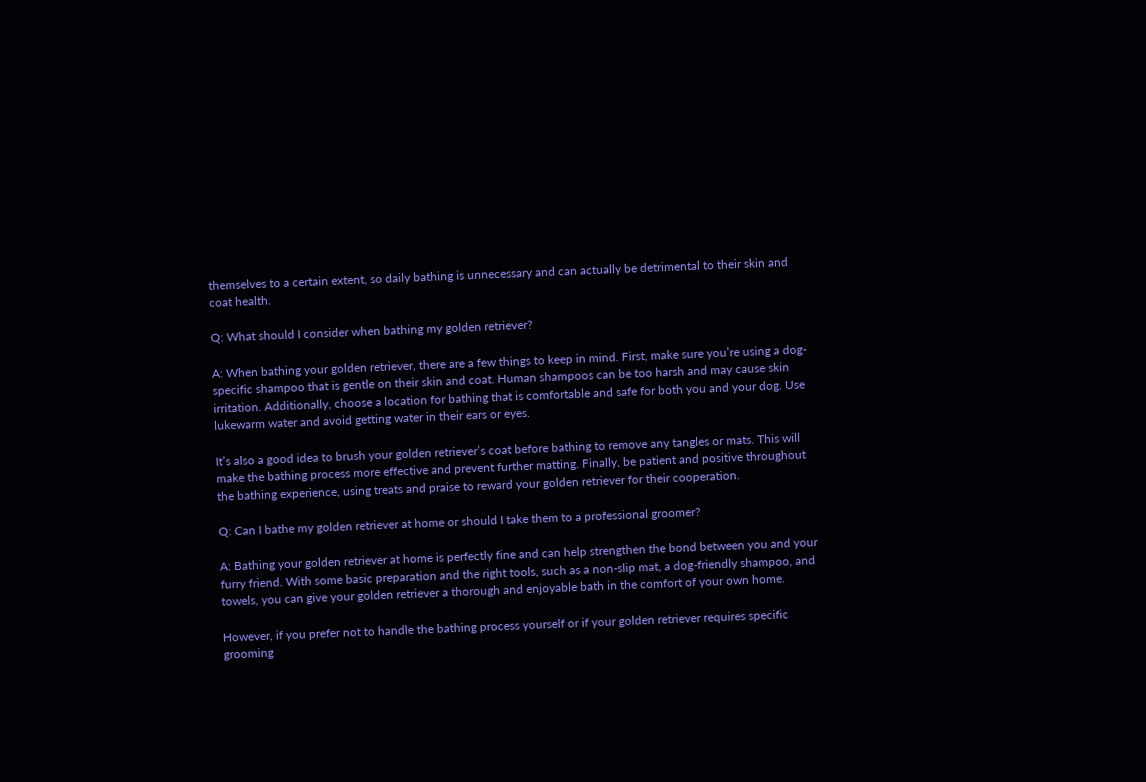themselves to a certain extent, so daily bathing is unnecessary and can actually be detrimental to their skin and coat health.

Q: What should I consider when bathing my golden retriever?

A: When bathing your golden retriever, there are a few things to keep in mind. First, make sure you’re using a dog-specific shampoo that is gentle on their skin and coat. Human shampoos can be too harsh and may cause skin irritation. Additionally, choose a location for bathing that is comfortable and safe for both you and your dog. Use lukewarm water and avoid getting water in their ears or eyes.

It’s also a good idea to brush your golden retriever’s coat before bathing to remove any tangles or mats. This will make the bathing process more effective and prevent further matting. Finally, be patient and positive throughout the bathing experience, using treats and praise to reward your golden retriever for their cooperation.

Q: Can I bathe my golden retriever at home or should I take them to a professional groomer?

A: Bathing your golden retriever at home is perfectly fine and can help strengthen the bond between you and your furry friend. With some basic preparation and the right tools, such as a non-slip mat, a dog-friendly shampoo, and towels, you can give your golden retriever a thorough and enjoyable bath in the comfort of your own home.

However, if you prefer not to handle the bathing process yourself or if your golden retriever requires specific grooming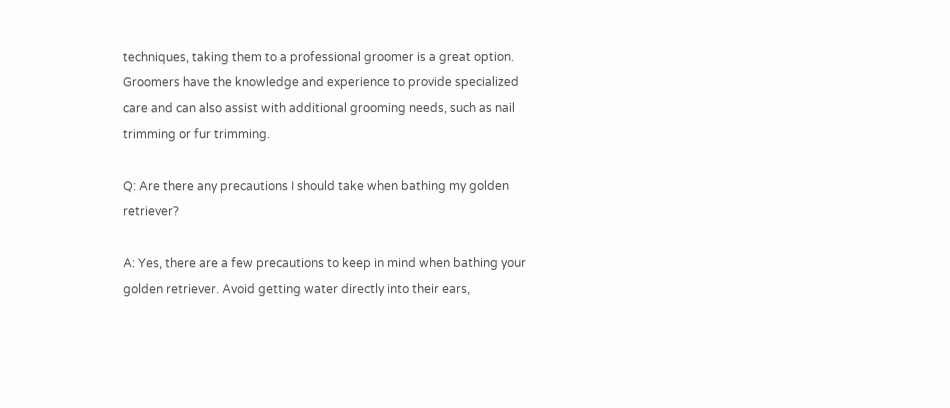techniques, taking them to a professional groomer is a great option. Groomers have the knowledge and experience to provide specialized care and can also assist with additional grooming needs, such as nail trimming or fur trimming.

Q: Are there any precautions I should take when bathing my golden retriever?

A: Yes, there are a few precautions to keep in mind when bathing your golden retriever. Avoid getting water directly into their ears,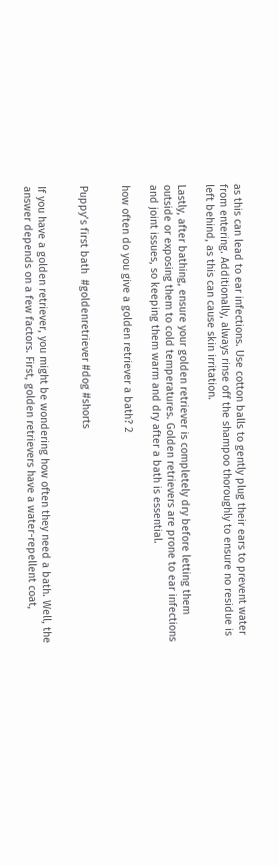as this can lead to ear infections. Use cotton balls to gently plug their ears to prevent water from entering. Additionally, always rinse off the shampoo thoroughly to ensure no residue is left behind, as this can cause skin irritation.

Lastly, after bathing, ensure your golden retriever is completely dry before letting them outside or exposing them to cold temperatures. Golden retrievers are prone to ear infections and joint issues, so keeping them warm and dry after a bath is essential.

how often do you give a golden retriever a bath? 2


Puppy’s first bath  #goldenretriever #dog #shorts


If you have a golden retriever, you might be wondering how often they need a bath. Well, the answer depends on a few factors. First, golden retrievers have a water-repellent coat,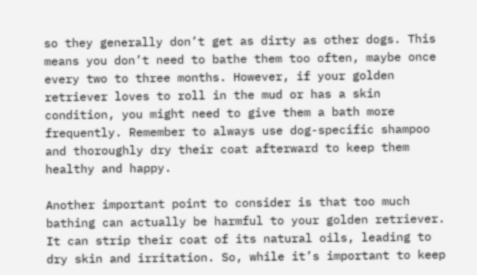so they generally don’t get as dirty as other dogs. This means you don’t need to bathe them too often, maybe once every two to three months. However, if your golden retriever loves to roll in the mud or has a skin condition, you might need to give them a bath more frequently. Remember to always use dog-specific shampoo and thoroughly dry their coat afterward to keep them healthy and happy.

Another important point to consider is that too much bathing can actually be harmful to your golden retriever. It can strip their coat of its natural oils, leading to dry skin and irritation. So, while it’s important to keep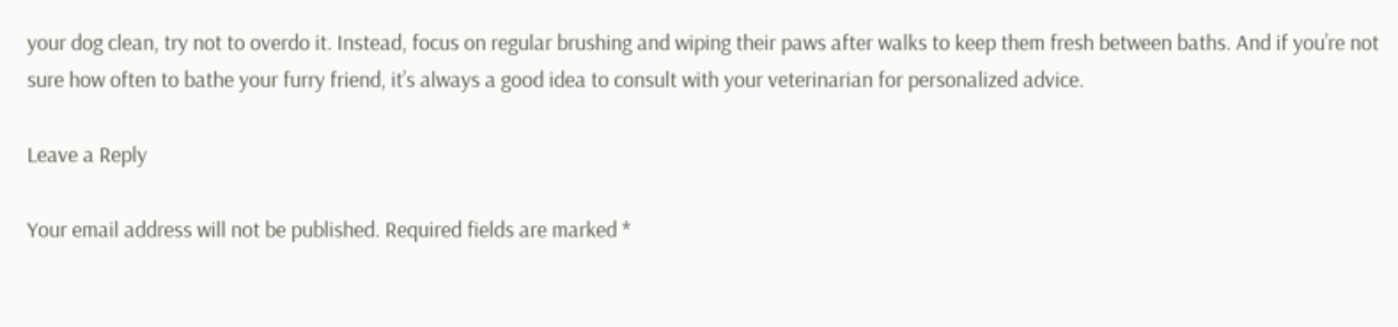your dog clean, try not to overdo it. Instead, focus on regular brushing and wiping their paws after walks to keep them fresh between baths. And if you’re not sure how often to bathe your furry friend, it’s always a good idea to consult with your veterinarian for personalized advice.

Leave a Reply

Your email address will not be published. Required fields are marked *